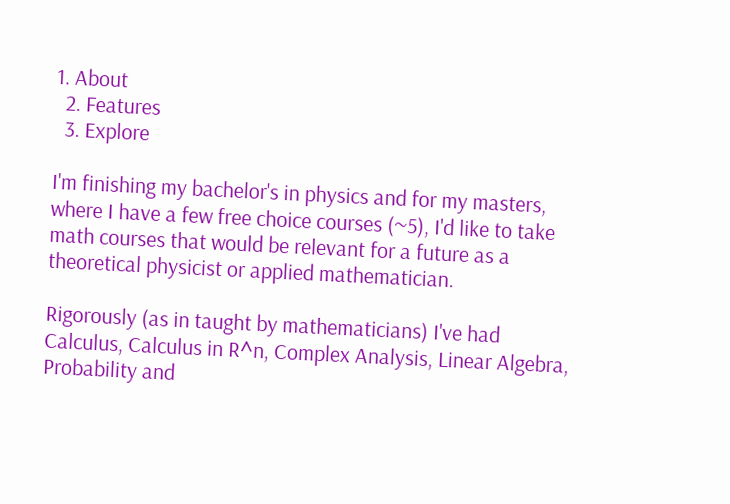1. About
  2. Features
  3. Explore

I'm finishing my bachelor's in physics and for my masters, where I have a few free choice courses (~5), I'd like to take math courses that would be relevant for a future as a theoretical physicist or applied mathematician.

Rigorously (as in taught by mathematicians) I've had Calculus, Calculus in R^n, Complex Analysis, Linear Algebra, Probability and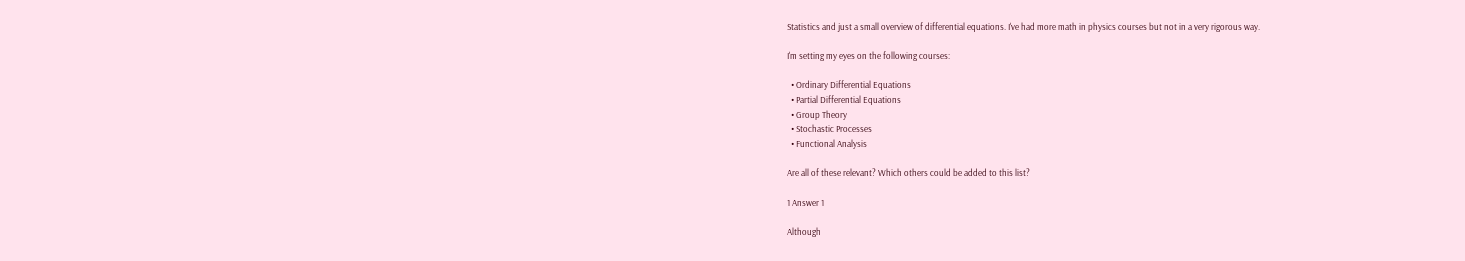Statistics and just a small overview of differential equations. I've had more math in physics courses but not in a very rigorous way.

I'm setting my eyes on the following courses:

  • Ordinary Differential Equations
  • Partial Differential Equations
  • Group Theory
  • Stochastic Processes
  • Functional Analysis

Are all of these relevant? Which others could be added to this list?

1 Answer 1

Although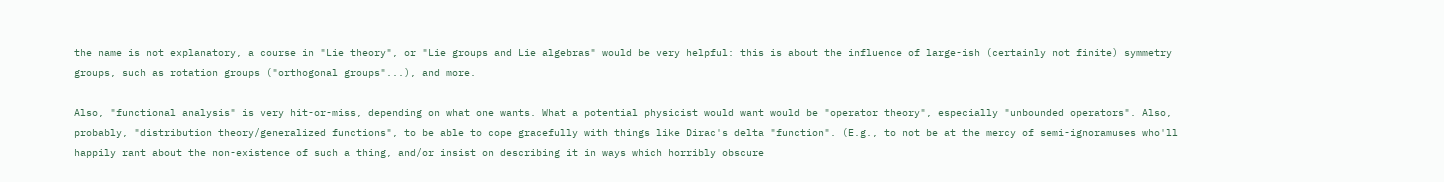the name is not explanatory, a course in "Lie theory", or "Lie groups and Lie algebras" would be very helpful: this is about the influence of large-ish (certainly not finite) symmetry groups, such as rotation groups ("orthogonal groups"...), and more.

Also, "functional analysis" is very hit-or-miss, depending on what one wants. What a potential physicist would want would be "operator theory", especially "unbounded operators". Also, probably, "distribution theory/generalized functions", to be able to cope gracefully with things like Dirac's delta "function". (E.g., to not be at the mercy of semi-ignoramuses who'll happily rant about the non-existence of such a thing, and/or insist on describing it in ways which horribly obscure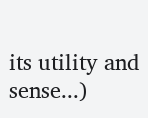its utility and sense...)